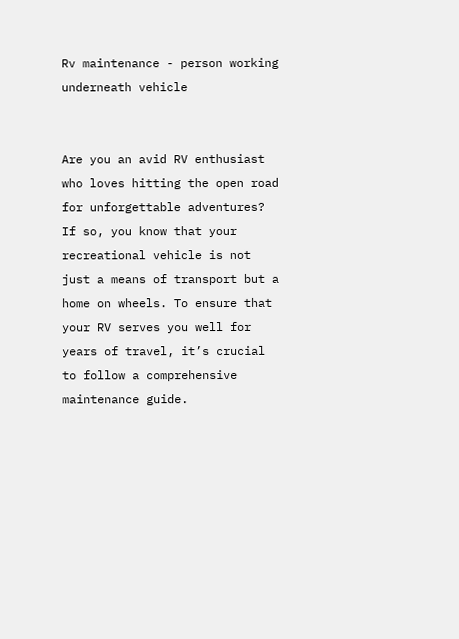Rv maintenance - person working underneath vehicle


Are you an avid RV enthusiast who loves hitting the open road for unforgettable adventures? If so, you know that your recreational vehicle is not just a means of transport but a home on wheels. To ensure that your RV serves you well for years of travel, it’s crucial to follow a comprehensive maintenance guide.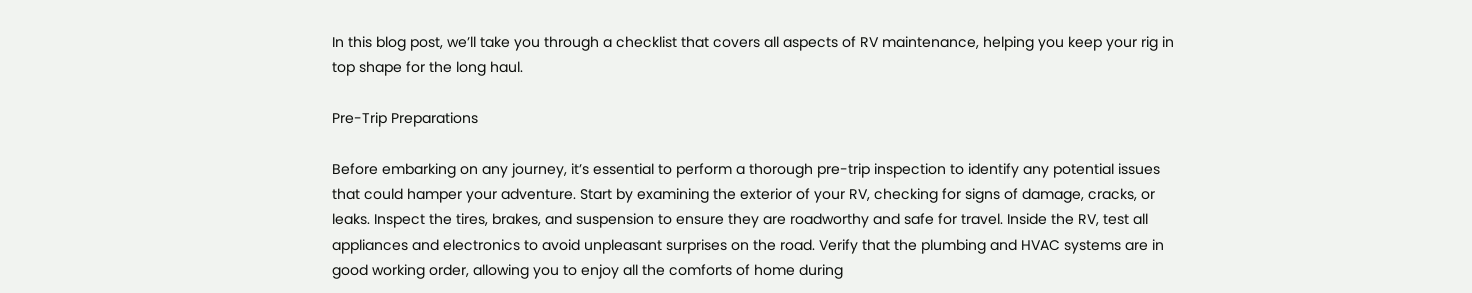In this blog post, we’ll take you through a checklist that covers all aspects of RV maintenance, helping you keep your rig in top shape for the long haul.

Pre-Trip Preparations

Before embarking on any journey, it’s essential to perform a thorough pre-trip inspection to identify any potential issues that could hamper your adventure. Start by examining the exterior of your RV, checking for signs of damage, cracks, or leaks. Inspect the tires, brakes, and suspension to ensure they are roadworthy and safe for travel. Inside the RV, test all appliances and electronics to avoid unpleasant surprises on the road. Verify that the plumbing and HVAC systems are in good working order, allowing you to enjoy all the comforts of home during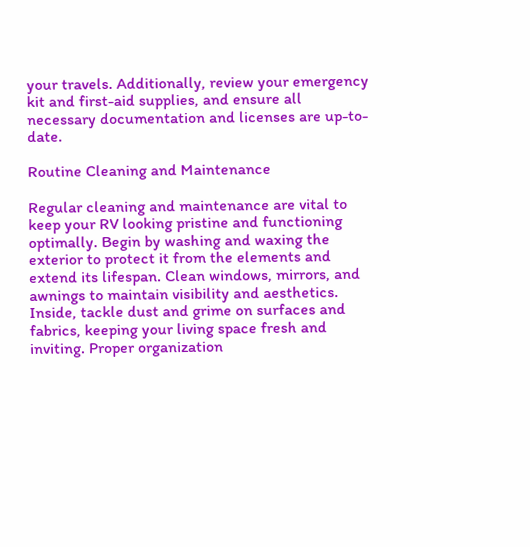your travels. Additionally, review your emergency kit and first-aid supplies, and ensure all necessary documentation and licenses are up-to-date.

Routine Cleaning and Maintenance

Regular cleaning and maintenance are vital to keep your RV looking pristine and functioning optimally. Begin by washing and waxing the exterior to protect it from the elements and extend its lifespan. Clean windows, mirrors, and awnings to maintain visibility and aesthetics. Inside, tackle dust and grime on surfaces and fabrics, keeping your living space fresh and inviting. Proper organization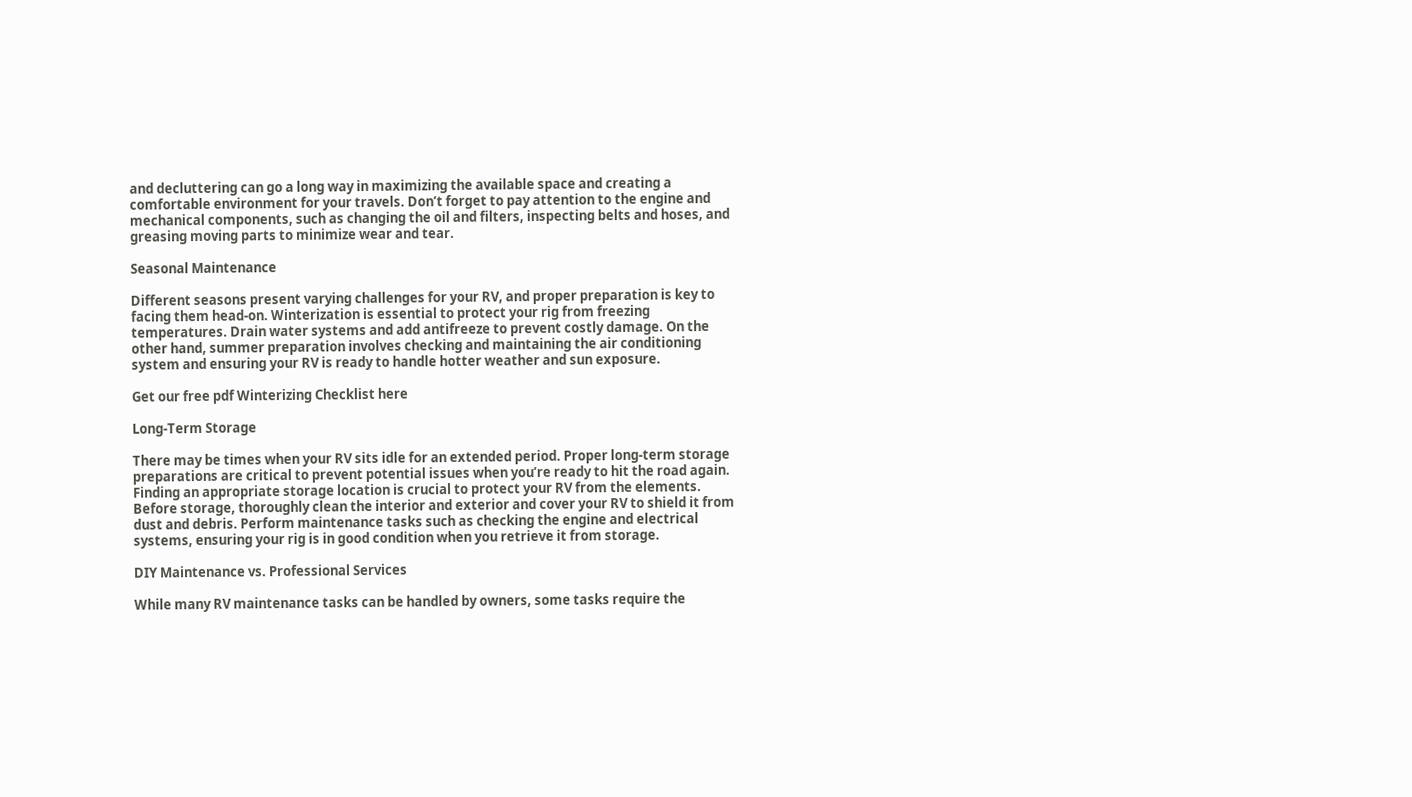and decluttering can go a long way in maximizing the available space and creating a comfortable environment for your travels. Don’t forget to pay attention to the engine and mechanical components, such as changing the oil and filters, inspecting belts and hoses, and greasing moving parts to minimize wear and tear.

Seasonal Maintenance

Different seasons present varying challenges for your RV, and proper preparation is key to facing them head-on. Winterization is essential to protect your rig from freezing temperatures. Drain water systems and add antifreeze to prevent costly damage. On the other hand, summer preparation involves checking and maintaining the air conditioning system and ensuring your RV is ready to handle hotter weather and sun exposure.

Get our free pdf Winterizing Checklist here

Long-Term Storage

There may be times when your RV sits idle for an extended period. Proper long-term storage preparations are critical to prevent potential issues when you’re ready to hit the road again. Finding an appropriate storage location is crucial to protect your RV from the elements. Before storage, thoroughly clean the interior and exterior and cover your RV to shield it from dust and debris. Perform maintenance tasks such as checking the engine and electrical systems, ensuring your rig is in good condition when you retrieve it from storage.

DIY Maintenance vs. Professional Services

While many RV maintenance tasks can be handled by owners, some tasks require the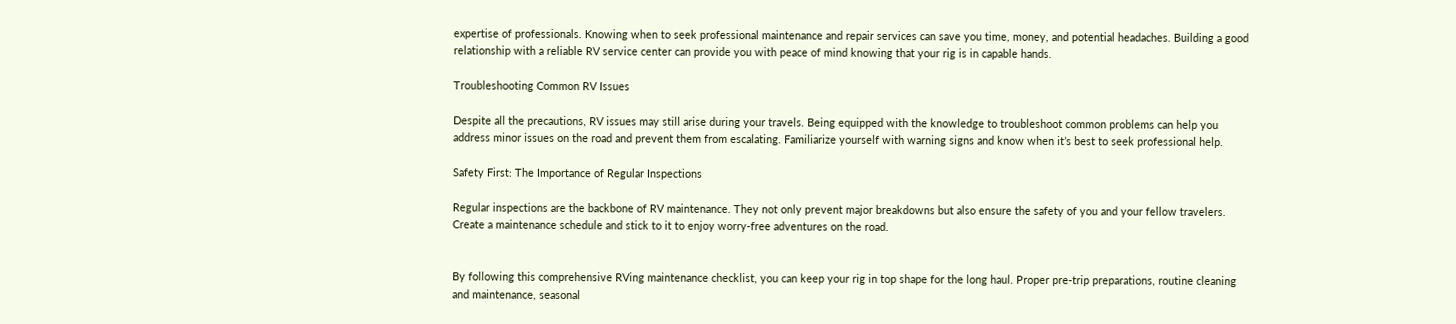expertise of professionals. Knowing when to seek professional maintenance and repair services can save you time, money, and potential headaches. Building a good relationship with a reliable RV service center can provide you with peace of mind knowing that your rig is in capable hands.

Troubleshooting Common RV Issues

Despite all the precautions, RV issues may still arise during your travels. Being equipped with the knowledge to troubleshoot common problems can help you address minor issues on the road and prevent them from escalating. Familiarize yourself with warning signs and know when it’s best to seek professional help.

Safety First: The Importance of Regular Inspections

Regular inspections are the backbone of RV maintenance. They not only prevent major breakdowns but also ensure the safety of you and your fellow travelers. Create a maintenance schedule and stick to it to enjoy worry-free adventures on the road.


By following this comprehensive RVing maintenance checklist, you can keep your rig in top shape for the long haul. Proper pre-trip preparations, routine cleaning and maintenance, seasonal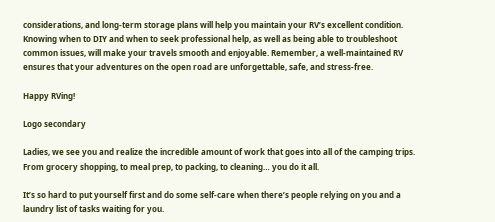considerations, and long-term storage plans will help you maintain your RV’s excellent condition. Knowing when to DIY and when to seek professional help, as well as being able to troubleshoot common issues, will make your travels smooth and enjoyable. Remember, a well-maintained RV ensures that your adventures on the open road are unforgettable, safe, and stress-free.

Happy RVing!

Logo secondary

Ladies, we see you and realize the incredible amount of work that goes into all of the camping trips. From grocery shopping, to meal prep, to packing, to cleaning… you do it all.

It’s so hard to put yourself first and do some self-care when there’s people relying on you and a laundry list of tasks waiting for you.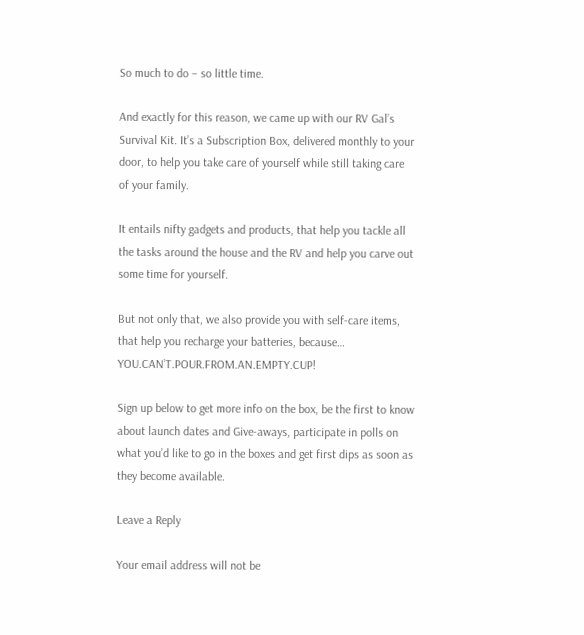So much to do – so little time.

And exactly for this reason, we came up with our RV Gal’s Survival Kit. It’s a Subscription Box, delivered monthly to your door, to help you take care of yourself while still taking care of your family.

It entails nifty gadgets and products, that help you tackle all the tasks around the house and the RV and help you carve out some time for yourself.

But not only that, we also provide you with self-care items, that help you recharge your batteries, because… YOU.CAN’T.POUR.FROM.AN.EMPTY.CUP!

Sign up below to get more info on the box, be the first to know about launch dates and Give-aways, participate in polls on what you’d like to go in the boxes and get first dips as soon as they become available.

Leave a Reply

Your email address will not be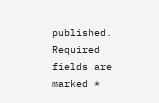published. Required fields are marked *